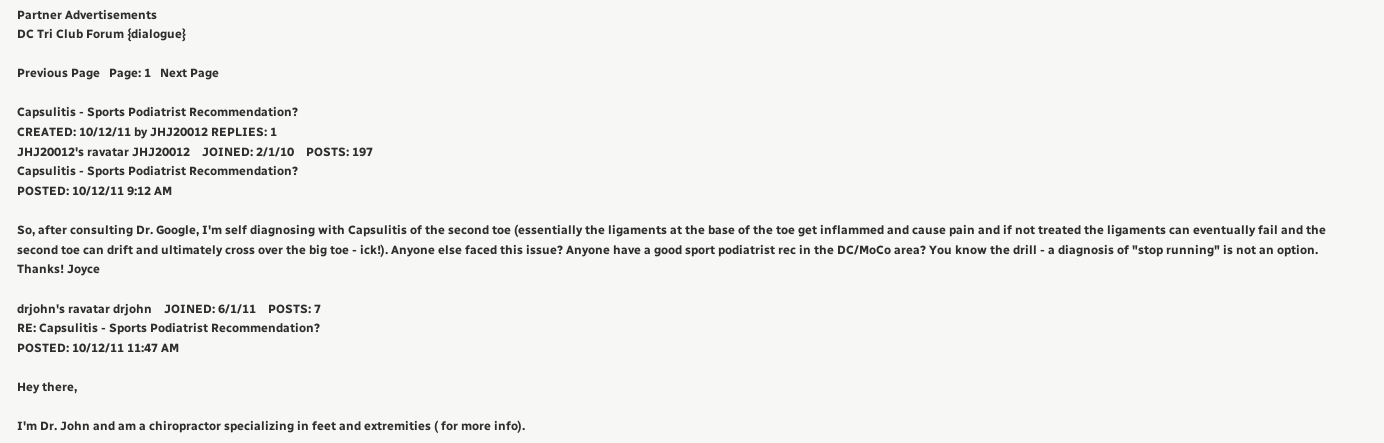Partner Advertisements
DC Tri Club Forum {dialogue}

Previous Page   Page: 1   Next Page

Capsulitis - Sports Podiatrist Recommendation?
CREATED: 10/12/11 by JHJ20012 REPLIES: 1
JHJ20012's ravatar JHJ20012    JOINED: 2/1/10    POSTS: 197
Capsulitis - Sports Podiatrist Recommendation?
POSTED: 10/12/11 9:12 AM

So, after consulting Dr. Google, I'm self diagnosing with Capsulitis of the second toe (essentially the ligaments at the base of the toe get inflammed and cause pain and if not treated the ligaments can eventually fail and the second toe can drift and ultimately cross over the big toe - ick!). Anyone else faced this issue? Anyone have a good sport podiatrist rec in the DC/MoCo area? You know the drill - a diagnosis of "stop running" is not an option. Thanks! Joyce

drjohn's ravatar drjohn    JOINED: 6/1/11    POSTS: 7
RE: Capsulitis - Sports Podiatrist Recommendation?
POSTED: 10/12/11 11:47 AM

Hey there,

I'm Dr. John and am a chiropractor specializing in feet and extremities ( for more info).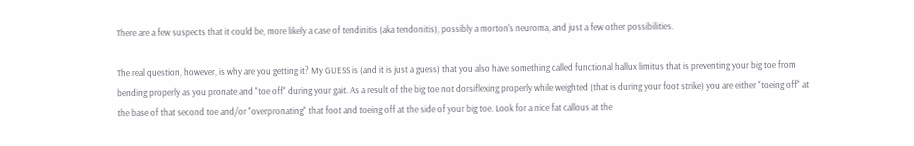There are a few suspects that it could be, more likely a case of tendinitis (aka tendonitis), possibly a morton's neuroma, and just a few other possibilities.

The real question, however, is why are you getting it? My GUESS is (and it is just a guess) that you also have something called functional hallux limitus that is preventing your big toe from bending properly as you pronate and "toe off" during your gait. As a result of the big toe not dorsiflexing properly while weighted (that is during your foot strike) you are either "toeing off" at the base of that second toe and/or "overpronating" that foot and toeing off at the side of your big toe. Look for a nice fat callous at the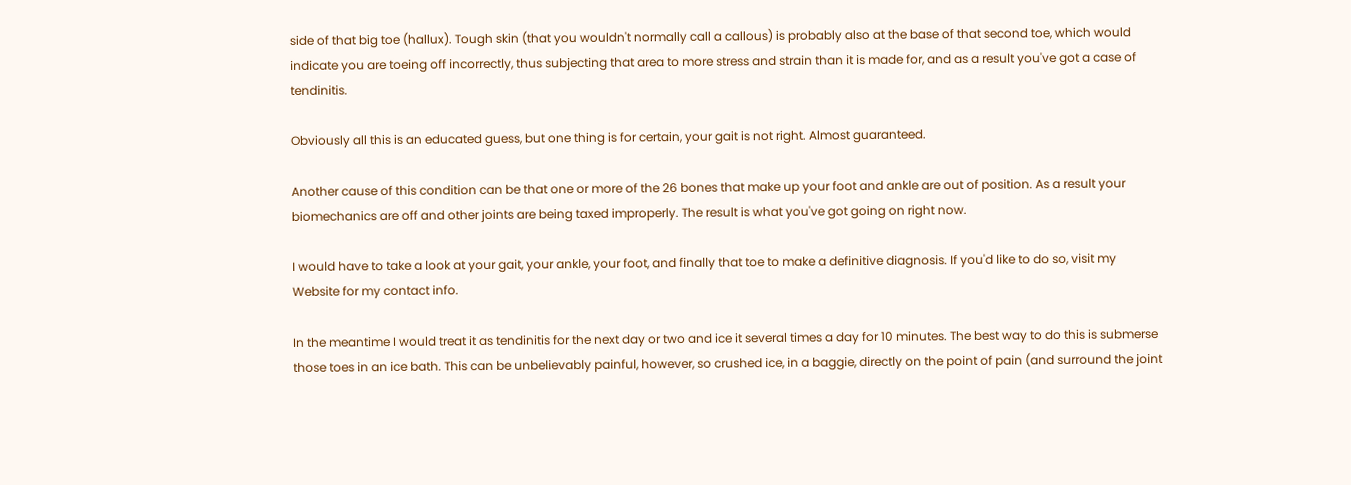side of that big toe (hallux). Tough skin (that you wouldn't normally call a callous) is probably also at the base of that second toe, which would indicate you are toeing off incorrectly, thus subjecting that area to more stress and strain than it is made for, and as a result you've got a case of tendinitis.

Obviously all this is an educated guess, but one thing is for certain, your gait is not right. Almost guaranteed.

Another cause of this condition can be that one or more of the 26 bones that make up your foot and ankle are out of position. As a result your biomechanics are off and other joints are being taxed improperly. The result is what you've got going on right now.

I would have to take a look at your gait, your ankle, your foot, and finally that toe to make a definitive diagnosis. If you'd like to do so, visit my Website for my contact info.

In the meantime I would treat it as tendinitis for the next day or two and ice it several times a day for 10 minutes. The best way to do this is submerse those toes in an ice bath. This can be unbelievably painful, however, so crushed ice, in a baggie, directly on the point of pain (and surround the joint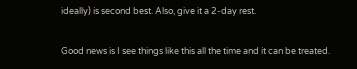ideally) is second best. Also, give it a 2-day rest.

Good news is I see things like this all the time and it can be treated.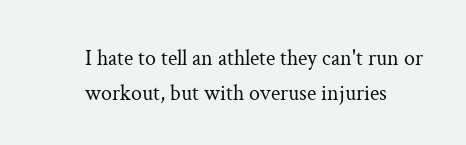I hate to tell an athlete they can't run or workout, but with overuse injuries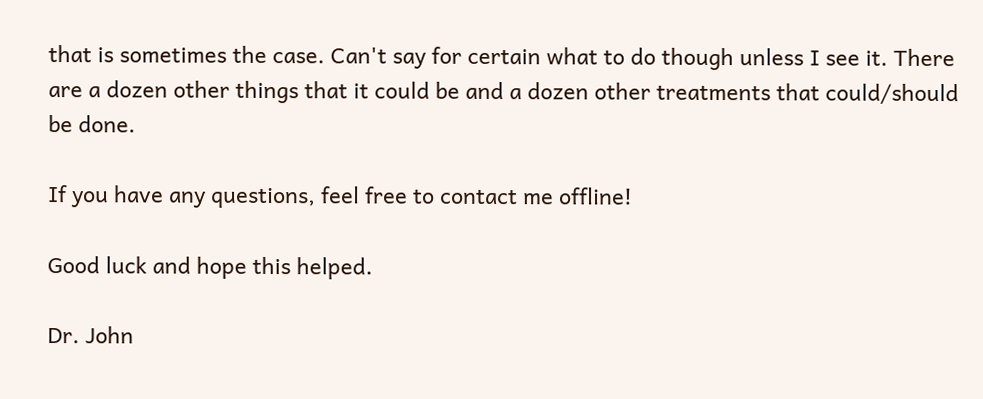that is sometimes the case. Can't say for certain what to do though unless I see it. There are a dozen other things that it could be and a dozen other treatments that could/should be done.

If you have any questions, feel free to contact me offline!

Good luck and hope this helped.

Dr. John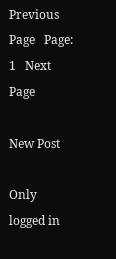Previous Page   Page: 1   Next Page

New Post

Only logged in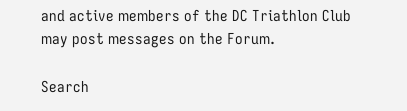and active members of the DC Triathlon Club may post messages on the Forum.

Search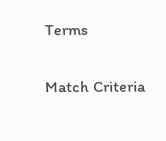Terms

Match Criteria